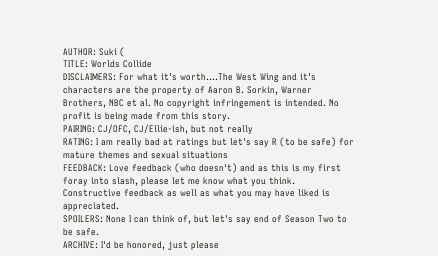AUTHOR: Suki (
TITLE: Worlds Collide
DISCLAIMERS: For what it's worth....The West Wing and it's characters are the property of Aaron B. Sorkin, Warner Brothers, NBC et al. No copyright infringement is intended. No profit is being made from this story.
PAIRING: CJ/OFC, CJ/Ellie-ish, but not really
RATING: I am really bad at ratings but let's say R (to be safe) for mature themes and sexual situations
FEEDBACK: Love feedback (who doesn't) and as this is my first foray into slash, please let me know what you think. Constructive feedback as well as what you may have liked is appreciated.
SPOILERS: None I can think of, but let's say end of Season Two to be safe.
ARCHIVE: I'd be honored, just please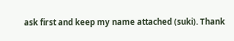ask first and keep my name attached (suki). Thank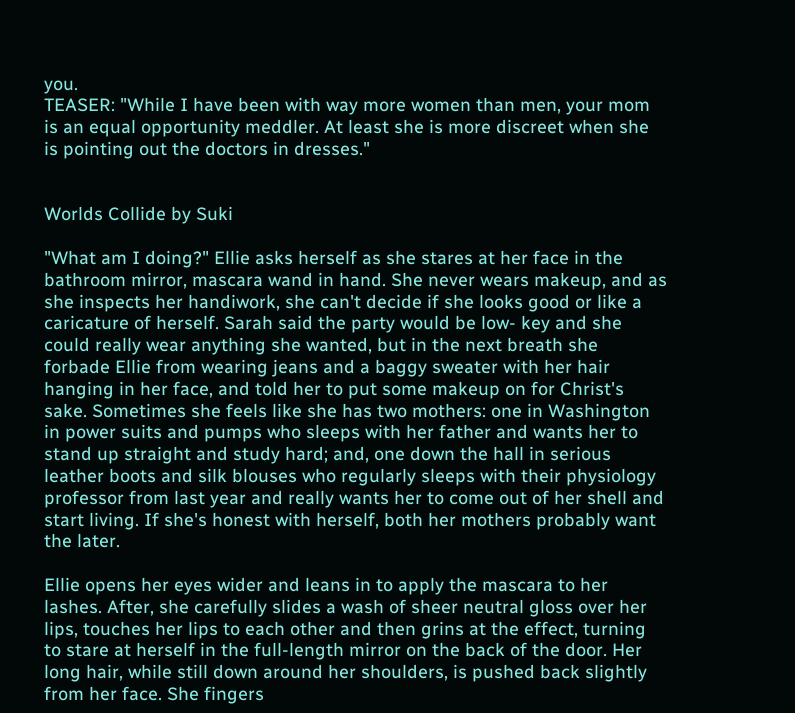you.
TEASER: "While I have been with way more women than men, your mom is an equal opportunity meddler. At least she is more discreet when she is pointing out the doctors in dresses."


Worlds Collide by Suki

"What am I doing?" Ellie asks herself as she stares at her face in the bathroom mirror, mascara wand in hand. She never wears makeup, and as she inspects her handiwork, she can't decide if she looks good or like a caricature of herself. Sarah said the party would be low- key and she could really wear anything she wanted, but in the next breath she forbade Ellie from wearing jeans and a baggy sweater with her hair hanging in her face, and told her to put some makeup on for Christ's sake. Sometimes she feels like she has two mothers: one in Washington in power suits and pumps who sleeps with her father and wants her to stand up straight and study hard; and, one down the hall in serious leather boots and silk blouses who regularly sleeps with their physiology professor from last year and really wants her to come out of her shell and start living. If she's honest with herself, both her mothers probably want the later.

Ellie opens her eyes wider and leans in to apply the mascara to her lashes. After, she carefully slides a wash of sheer neutral gloss over her lips, touches her lips to each other and then grins at the effect, turning to stare at herself in the full-length mirror on the back of the door. Her long hair, while still down around her shoulders, is pushed back slightly from her face. She fingers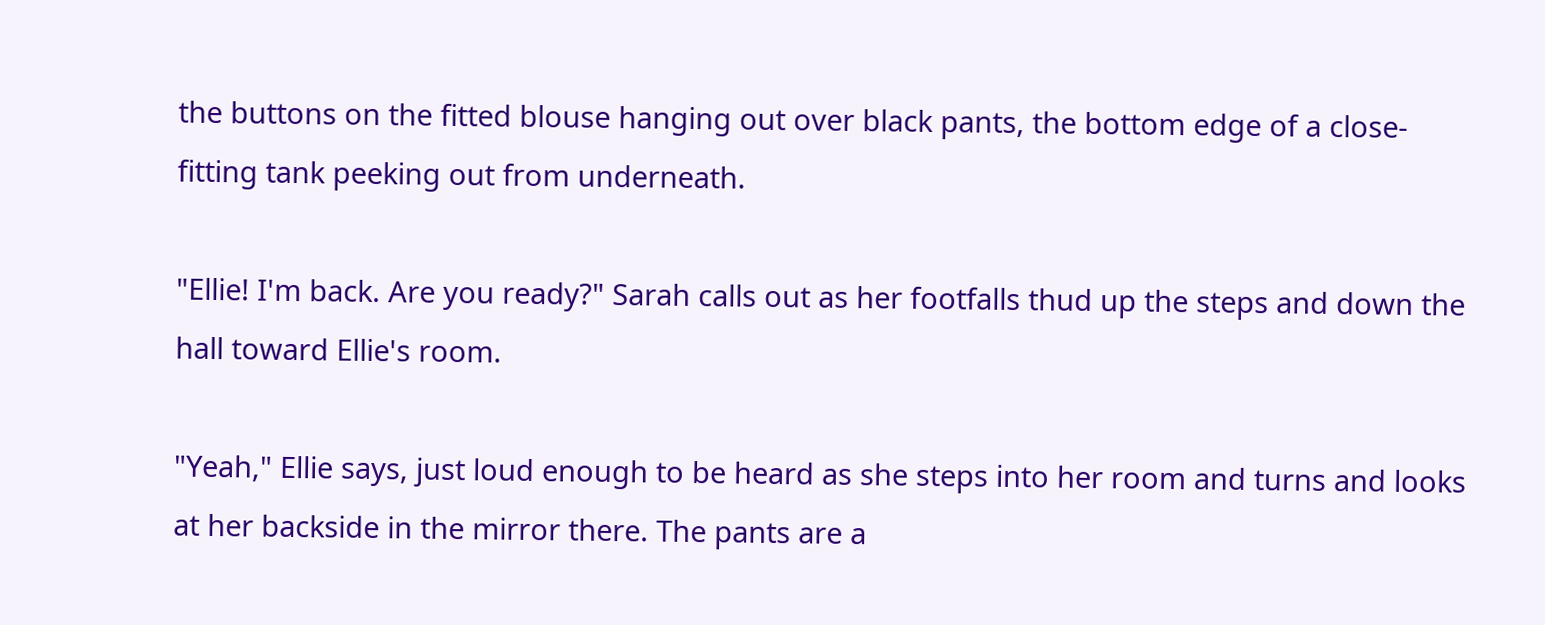the buttons on the fitted blouse hanging out over black pants, the bottom edge of a close-fitting tank peeking out from underneath.

"Ellie! I'm back. Are you ready?" Sarah calls out as her footfalls thud up the steps and down the hall toward Ellie's room.

"Yeah," Ellie says, just loud enough to be heard as she steps into her room and turns and looks at her backside in the mirror there. The pants are a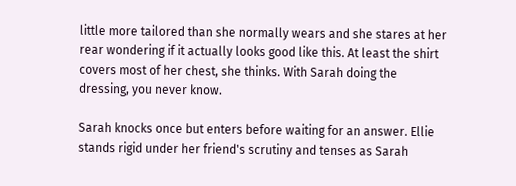little more tailored than she normally wears and she stares at her rear wondering if it actually looks good like this. At least the shirt covers most of her chest, she thinks. With Sarah doing the dressing, you never know.

Sarah knocks once but enters before waiting for an answer. Ellie stands rigid under her friend's scrutiny and tenses as Sarah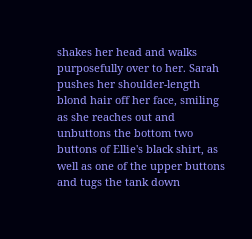shakes her head and walks purposefully over to her. Sarah pushes her shoulder-length blond hair off her face, smiling as she reaches out and unbuttons the bottom two buttons of Ellie's black shirt, as well as one of the upper buttons and tugs the tank down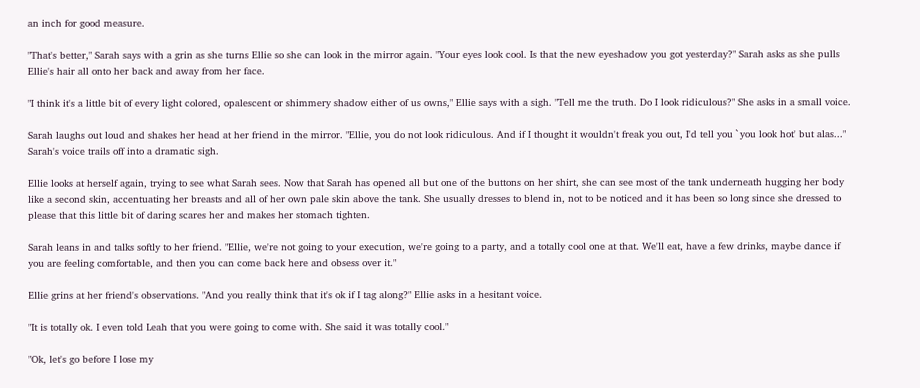an inch for good measure.

"That's better," Sarah says with a grin as she turns Ellie so she can look in the mirror again. "Your eyes look cool. Is that the new eyeshadow you got yesterday?" Sarah asks as she pulls Ellie's hair all onto her back and away from her face.

"I think it's a little bit of every light colored, opalescent or shimmery shadow either of us owns," Ellie says with a sigh. "Tell me the truth. Do I look ridiculous?" She asks in a small voice.

Sarah laughs out loud and shakes her head at her friend in the mirror. "Ellie, you do not look ridiculous. And if I thought it wouldn't freak you out, I'd tell you `you look hot' but alas..." Sarah's voice trails off into a dramatic sigh.

Ellie looks at herself again, trying to see what Sarah sees. Now that Sarah has opened all but one of the buttons on her shirt, she can see most of the tank underneath hugging her body like a second skin, accentuating her breasts and all of her own pale skin above the tank. She usually dresses to blend in, not to be noticed and it has been so long since she dressed to please that this little bit of daring scares her and makes her stomach tighten.

Sarah leans in and talks softly to her friend. "Ellie, we're not going to your execution, we're going to a party, and a totally cool one at that. We'll eat, have a few drinks, maybe dance if you are feeling comfortable, and then you can come back here and obsess over it."

Ellie grins at her friend's observations. "And you really think that it's ok if I tag along?" Ellie asks in a hesitant voice.

"It is totally ok. I even told Leah that you were going to come with. She said it was totally cool."

"Ok, let's go before I lose my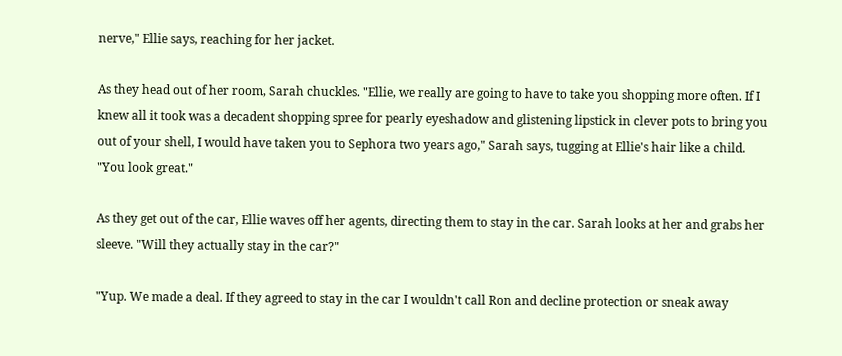nerve," Ellie says, reaching for her jacket.

As they head out of her room, Sarah chuckles. "Ellie, we really are going to have to take you shopping more often. If I knew all it took was a decadent shopping spree for pearly eyeshadow and glistening lipstick in clever pots to bring you out of your shell, I would have taken you to Sephora two years ago," Sarah says, tugging at Ellie's hair like a child. "You look great."

As they get out of the car, Ellie waves off her agents, directing them to stay in the car. Sarah looks at her and grabs her sleeve. "Will they actually stay in the car?"

"Yup. We made a deal. If they agreed to stay in the car I wouldn't call Ron and decline protection or sneak away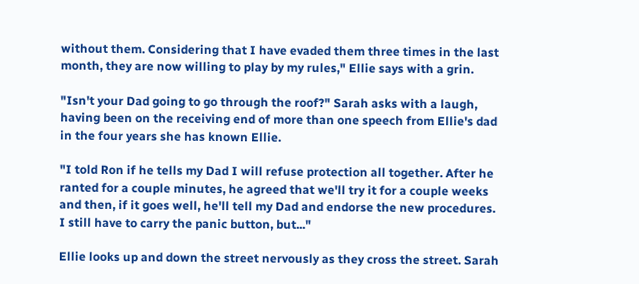without them. Considering that I have evaded them three times in the last month, they are now willing to play by my rules," Ellie says with a grin.

"Isn't your Dad going to go through the roof?" Sarah asks with a laugh, having been on the receiving end of more than one speech from Ellie's dad in the four years she has known Ellie.

"I told Ron if he tells my Dad I will refuse protection all together. After he ranted for a couple minutes, he agreed that we'll try it for a couple weeks and then, if it goes well, he'll tell my Dad and endorse the new procedures. I still have to carry the panic button, but..."

Ellie looks up and down the street nervously as they cross the street. Sarah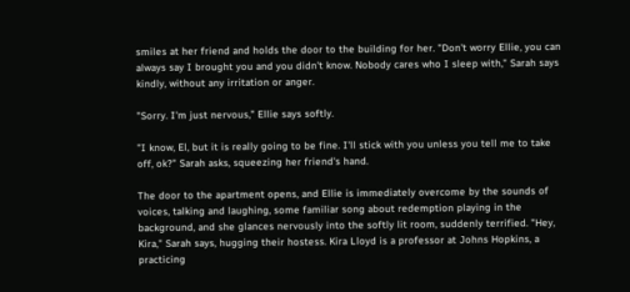smiles at her friend and holds the door to the building for her. "Don't worry Ellie, you can always say I brought you and you didn't know. Nobody cares who I sleep with," Sarah says kindly, without any irritation or anger.

"Sorry. I'm just nervous," Ellie says softly.

"I know, El, but it is really going to be fine. I'll stick with you unless you tell me to take off, ok?" Sarah asks, squeezing her friend's hand.

The door to the apartment opens, and Ellie is immediately overcome by the sounds of voices, talking and laughing, some familiar song about redemption playing in the background, and she glances nervously into the softly lit room, suddenly terrified. "Hey, Kira," Sarah says, hugging their hostess. Kira Lloyd is a professor at Johns Hopkins, a practicing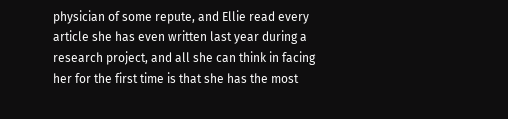physician of some repute, and Ellie read every article she has even written last year during a research project, and all she can think in facing her for the first time is that she has the most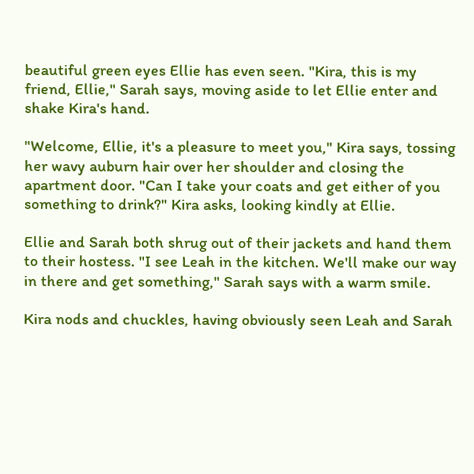beautiful green eyes Ellie has even seen. "Kira, this is my friend, Ellie," Sarah says, moving aside to let Ellie enter and shake Kira's hand.

"Welcome, Ellie, it's a pleasure to meet you," Kira says, tossing her wavy auburn hair over her shoulder and closing the apartment door. "Can I take your coats and get either of you something to drink?" Kira asks, looking kindly at Ellie.

Ellie and Sarah both shrug out of their jackets and hand them to their hostess. "I see Leah in the kitchen. We'll make our way in there and get something," Sarah says with a warm smile.

Kira nods and chuckles, having obviously seen Leah and Sarah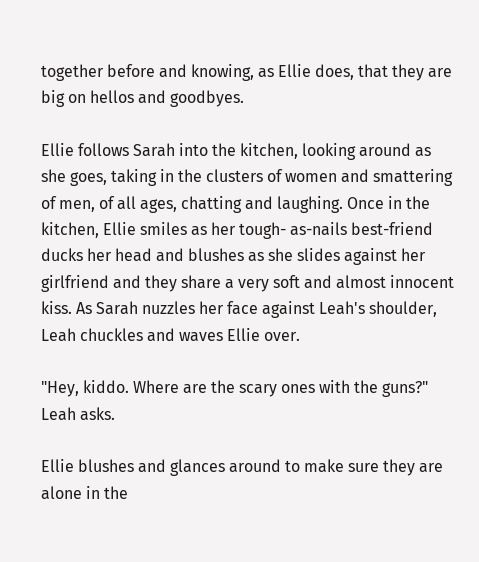together before and knowing, as Ellie does, that they are big on hellos and goodbyes.

Ellie follows Sarah into the kitchen, looking around as she goes, taking in the clusters of women and smattering of men, of all ages, chatting and laughing. Once in the kitchen, Ellie smiles as her tough- as-nails best-friend ducks her head and blushes as she slides against her girlfriend and they share a very soft and almost innocent kiss. As Sarah nuzzles her face against Leah's shoulder, Leah chuckles and waves Ellie over.

"Hey, kiddo. Where are the scary ones with the guns?" Leah asks.

Ellie blushes and glances around to make sure they are alone in the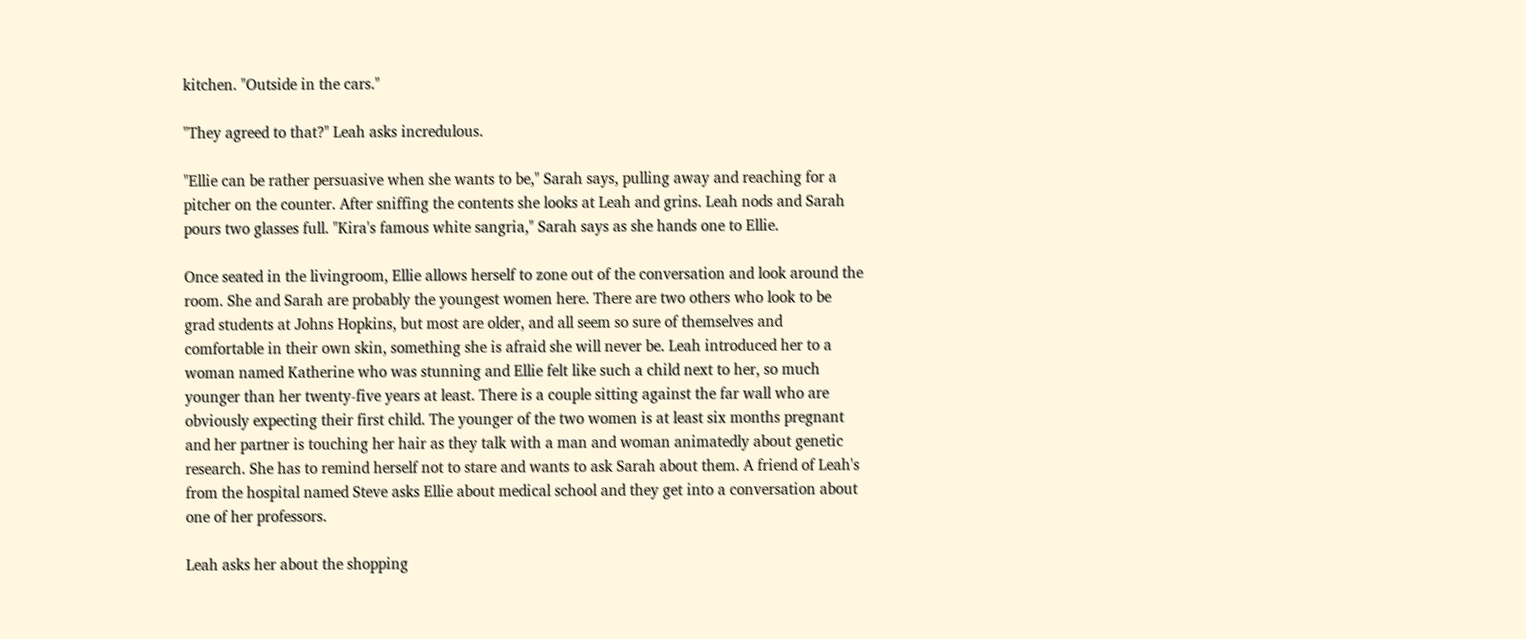kitchen. "Outside in the cars."

"They agreed to that?" Leah asks incredulous.

"Ellie can be rather persuasive when she wants to be," Sarah says, pulling away and reaching for a pitcher on the counter. After sniffing the contents she looks at Leah and grins. Leah nods and Sarah pours two glasses full. "Kira's famous white sangria," Sarah says as she hands one to Ellie.

Once seated in the livingroom, Ellie allows herself to zone out of the conversation and look around the room. She and Sarah are probably the youngest women here. There are two others who look to be grad students at Johns Hopkins, but most are older, and all seem so sure of themselves and comfortable in their own skin, something she is afraid she will never be. Leah introduced her to a woman named Katherine who was stunning and Ellie felt like such a child next to her, so much younger than her twenty-five years at least. There is a couple sitting against the far wall who are obviously expecting their first child. The younger of the two women is at least six months pregnant and her partner is touching her hair as they talk with a man and woman animatedly about genetic research. She has to remind herself not to stare and wants to ask Sarah about them. A friend of Leah's from the hospital named Steve asks Ellie about medical school and they get into a conversation about one of her professors.

Leah asks her about the shopping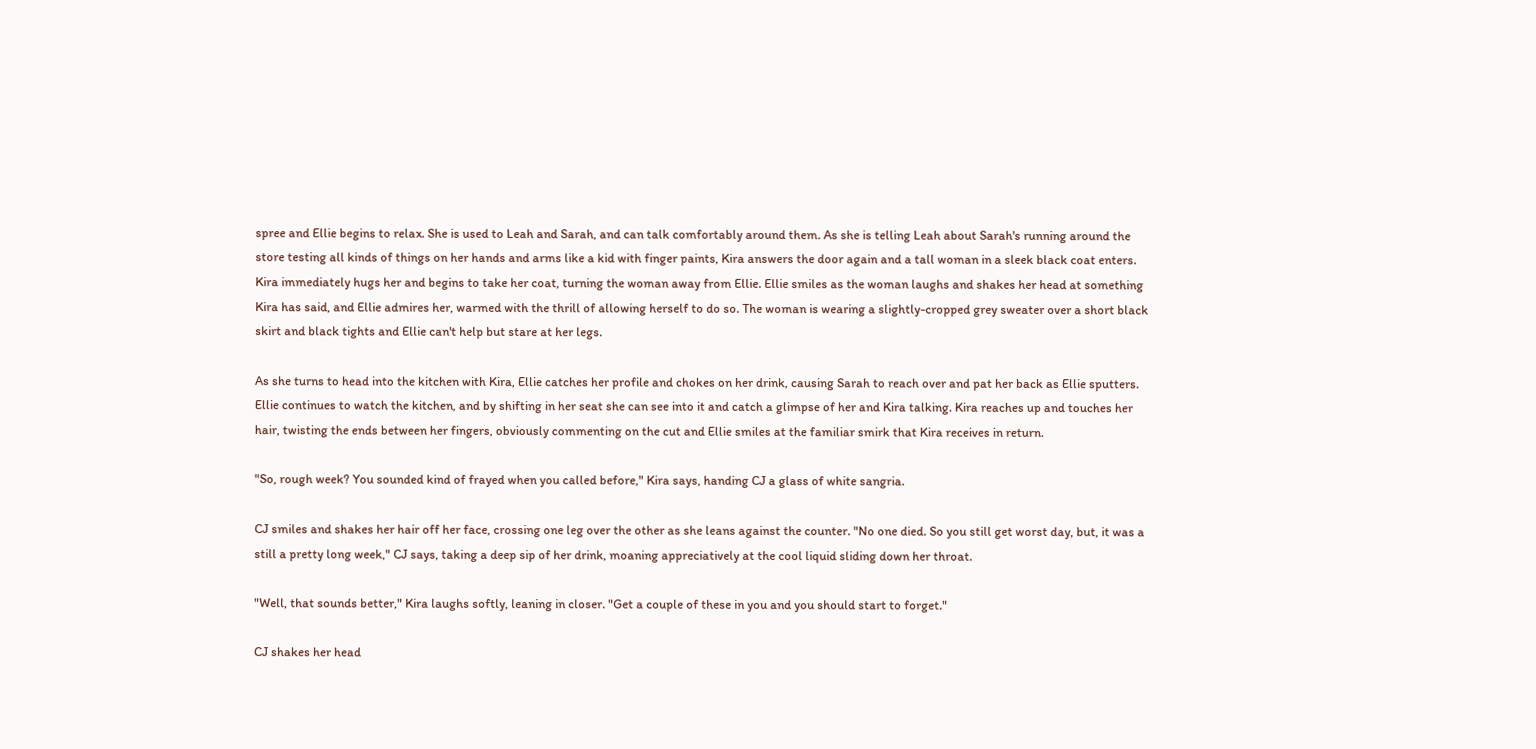spree and Ellie begins to relax. She is used to Leah and Sarah, and can talk comfortably around them. As she is telling Leah about Sarah's running around the store testing all kinds of things on her hands and arms like a kid with finger paints, Kira answers the door again and a tall woman in a sleek black coat enters. Kira immediately hugs her and begins to take her coat, turning the woman away from Ellie. Ellie smiles as the woman laughs and shakes her head at something Kira has said, and Ellie admires her, warmed with the thrill of allowing herself to do so. The woman is wearing a slightly-cropped grey sweater over a short black skirt and black tights and Ellie can't help but stare at her legs.

As she turns to head into the kitchen with Kira, Ellie catches her profile and chokes on her drink, causing Sarah to reach over and pat her back as Ellie sputters. Ellie continues to watch the kitchen, and by shifting in her seat she can see into it and catch a glimpse of her and Kira talking. Kira reaches up and touches her hair, twisting the ends between her fingers, obviously commenting on the cut and Ellie smiles at the familiar smirk that Kira receives in return.

"So, rough week? You sounded kind of frayed when you called before," Kira says, handing CJ a glass of white sangria.

CJ smiles and shakes her hair off her face, crossing one leg over the other as she leans against the counter. "No one died. So you still get worst day, but, it was a still a pretty long week," CJ says, taking a deep sip of her drink, moaning appreciatively at the cool liquid sliding down her throat.

"Well, that sounds better," Kira laughs softly, leaning in closer. "Get a couple of these in you and you should start to forget."

CJ shakes her head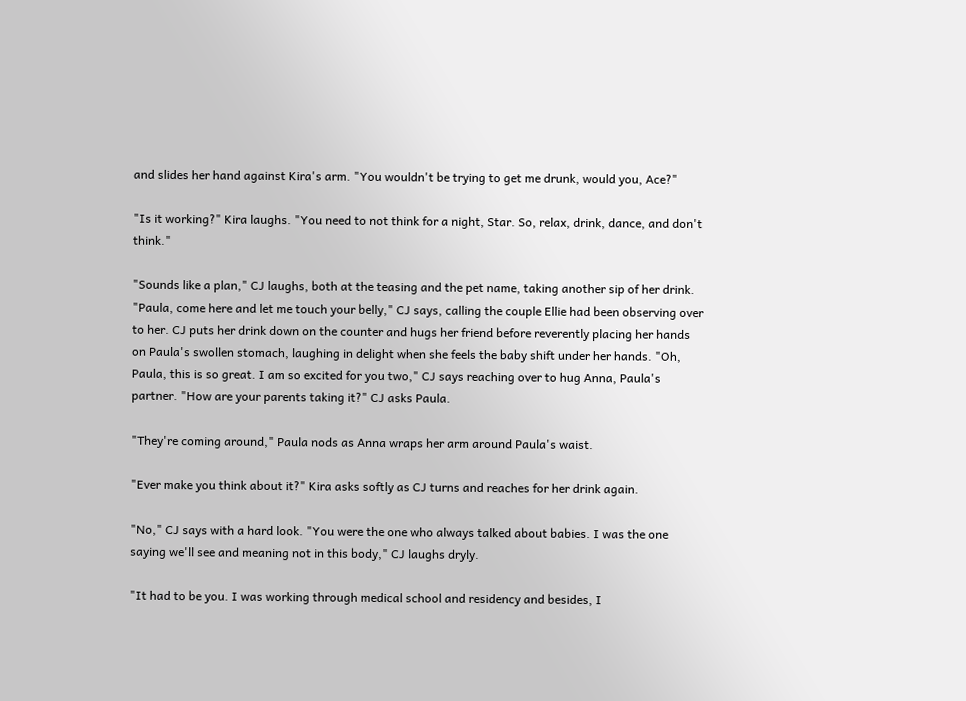and slides her hand against Kira's arm. "You wouldn't be trying to get me drunk, would you, Ace?"

"Is it working?" Kira laughs. "You need to not think for a night, Star. So, relax, drink, dance, and don't think."

"Sounds like a plan," CJ laughs, both at the teasing and the pet name, taking another sip of her drink. "Paula, come here and let me touch your belly," CJ says, calling the couple Ellie had been observing over to her. CJ puts her drink down on the counter and hugs her friend before reverently placing her hands on Paula's swollen stomach, laughing in delight when she feels the baby shift under her hands. "Oh, Paula, this is so great. I am so excited for you two," CJ says reaching over to hug Anna, Paula's partner. "How are your parents taking it?" CJ asks Paula.

"They're coming around," Paula nods as Anna wraps her arm around Paula's waist.

"Ever make you think about it?" Kira asks softly as CJ turns and reaches for her drink again.

"No," CJ says with a hard look. "You were the one who always talked about babies. I was the one saying we'll see and meaning not in this body," CJ laughs dryly.

"It had to be you. I was working through medical school and residency and besides, I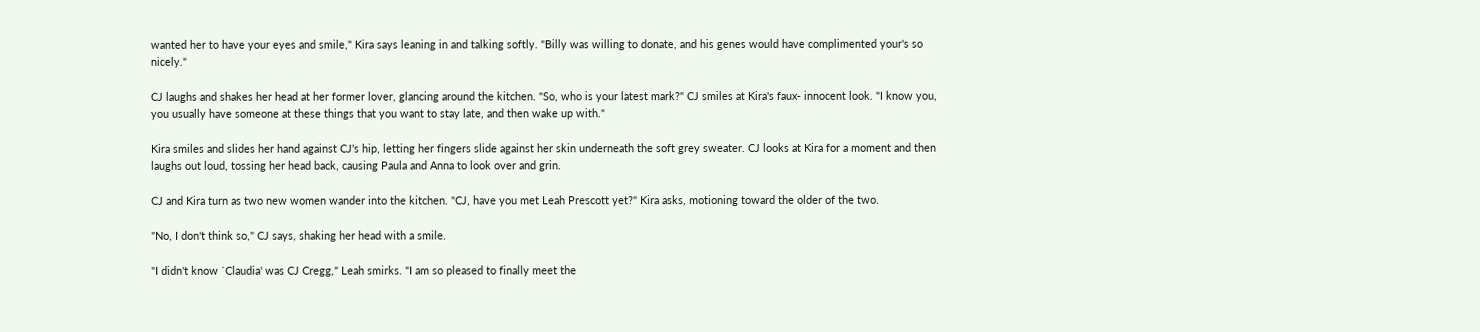wanted her to have your eyes and smile," Kira says leaning in and talking softly. "Billy was willing to donate, and his genes would have complimented your's so nicely."

CJ laughs and shakes her head at her former lover, glancing around the kitchen. "So, who is your latest mark?" CJ smiles at Kira's faux- innocent look. "I know you, you usually have someone at these things that you want to stay late, and then wake up with."

Kira smiles and slides her hand against CJ's hip, letting her fingers slide against her skin underneath the soft grey sweater. CJ looks at Kira for a moment and then laughs out loud, tossing her head back, causing Paula and Anna to look over and grin.

CJ and Kira turn as two new women wander into the kitchen. "CJ, have you met Leah Prescott yet?" Kira asks, motioning toward the older of the two.

"No, I don't think so," CJ says, shaking her head with a smile.

"I didn't know `Claudia' was CJ Cregg," Leah smirks. "I am so pleased to finally meet the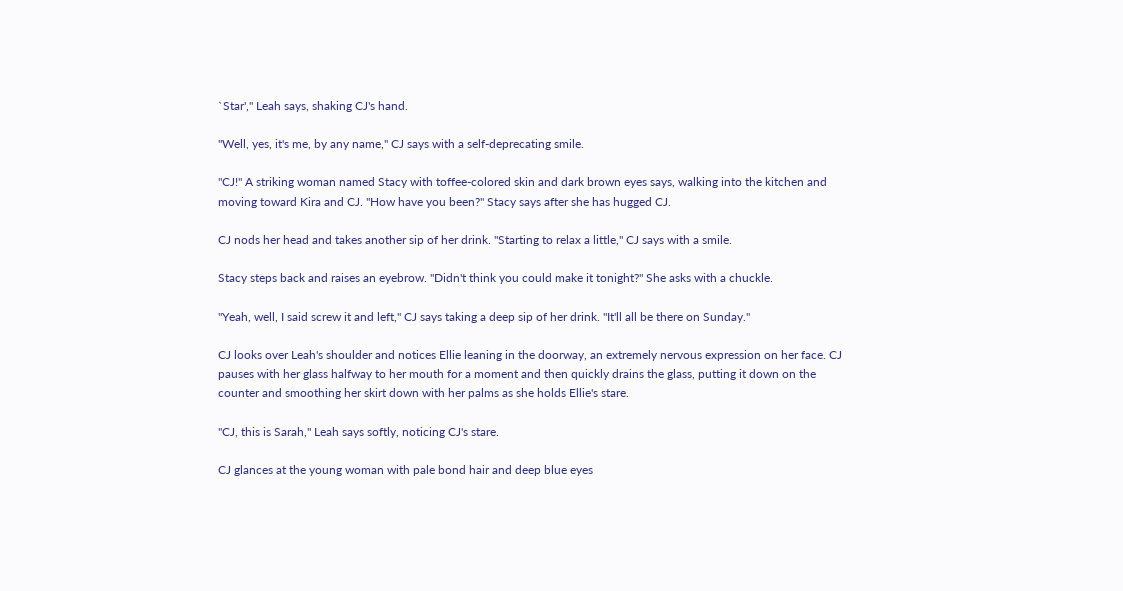`Star'," Leah says, shaking CJ's hand.

"Well, yes, it's me, by any name," CJ says with a self-deprecating smile.

"CJ!" A striking woman named Stacy with toffee-colored skin and dark brown eyes says, walking into the kitchen and moving toward Kira and CJ. "How have you been?" Stacy says after she has hugged CJ.

CJ nods her head and takes another sip of her drink. "Starting to relax a little," CJ says with a smile.

Stacy steps back and raises an eyebrow. "Didn't think you could make it tonight?" She asks with a chuckle.

"Yeah, well, I said screw it and left," CJ says taking a deep sip of her drink. "It'll all be there on Sunday."

CJ looks over Leah's shoulder and notices Ellie leaning in the doorway, an extremely nervous expression on her face. CJ pauses with her glass halfway to her mouth for a moment and then quickly drains the glass, putting it down on the counter and smoothing her skirt down with her palms as she holds Ellie's stare.

"CJ, this is Sarah," Leah says softly, noticing CJ's stare.

CJ glances at the young woman with pale bond hair and deep blue eyes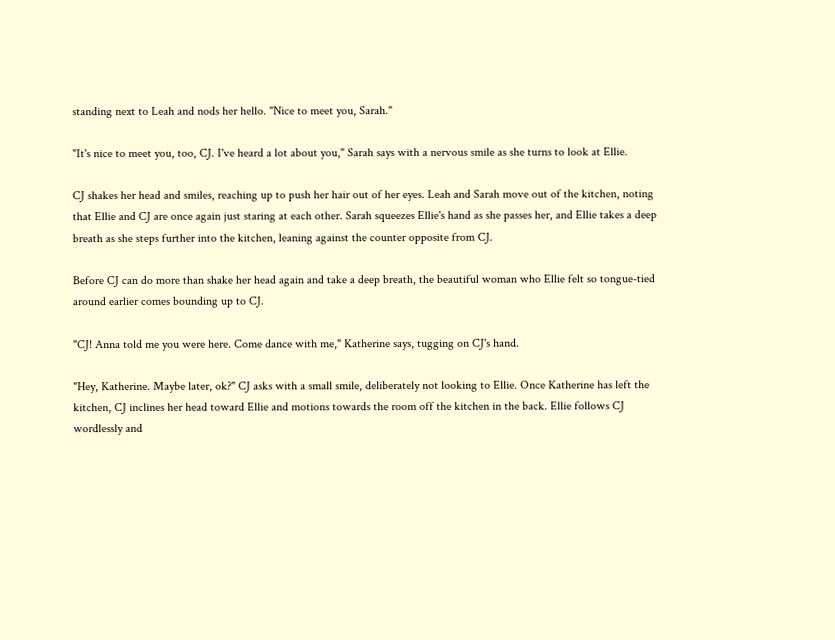standing next to Leah and nods her hello. "Nice to meet you, Sarah."

"It's nice to meet you, too, CJ. I've heard a lot about you," Sarah says with a nervous smile as she turns to look at Ellie.

CJ shakes her head and smiles, reaching up to push her hair out of her eyes. Leah and Sarah move out of the kitchen, noting that Ellie and CJ are once again just staring at each other. Sarah squeezes Ellie's hand as she passes her, and Ellie takes a deep breath as she steps further into the kitchen, leaning against the counter opposite from CJ.

Before CJ can do more than shake her head again and take a deep breath, the beautiful woman who Ellie felt so tongue-tied around earlier comes bounding up to CJ.

"CJ! Anna told me you were here. Come dance with me," Katherine says, tugging on CJ's hand.

"Hey, Katherine. Maybe later, ok?" CJ asks with a small smile, deliberately not looking to Ellie. Once Katherine has left the kitchen, CJ inclines her head toward Ellie and motions towards the room off the kitchen in the back. Ellie follows CJ wordlessly and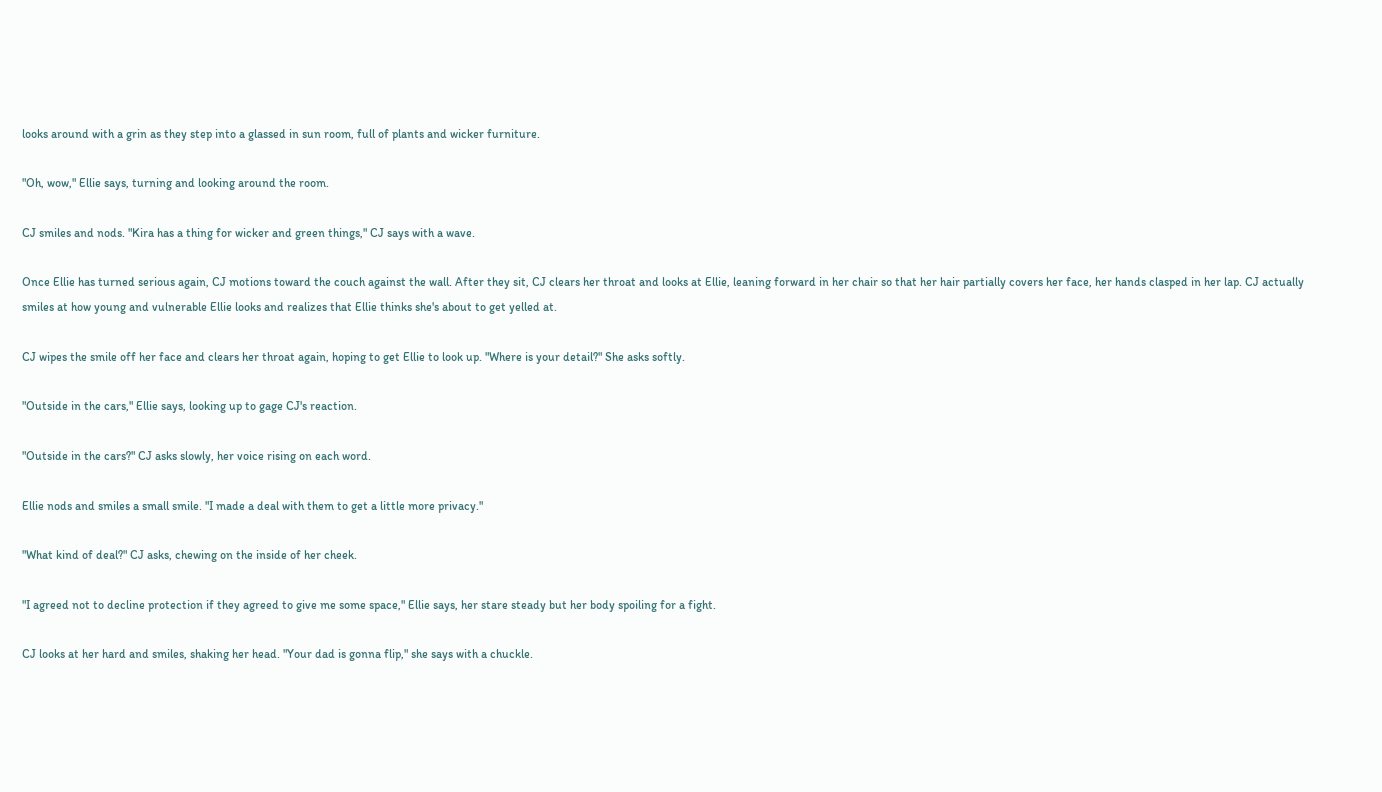looks around with a grin as they step into a glassed in sun room, full of plants and wicker furniture.

"Oh, wow," Ellie says, turning and looking around the room.

CJ smiles and nods. "Kira has a thing for wicker and green things," CJ says with a wave.

Once Ellie has turned serious again, CJ motions toward the couch against the wall. After they sit, CJ clears her throat and looks at Ellie, leaning forward in her chair so that her hair partially covers her face, her hands clasped in her lap. CJ actually smiles at how young and vulnerable Ellie looks and realizes that Ellie thinks she's about to get yelled at.

CJ wipes the smile off her face and clears her throat again, hoping to get Ellie to look up. "Where is your detail?" She asks softly.

"Outside in the cars," Ellie says, looking up to gage CJ's reaction.

"Outside in the cars?" CJ asks slowly, her voice rising on each word.

Ellie nods and smiles a small smile. "I made a deal with them to get a little more privacy."

"What kind of deal?" CJ asks, chewing on the inside of her cheek.

"I agreed not to decline protection if they agreed to give me some space," Ellie says, her stare steady but her body spoiling for a fight.

CJ looks at her hard and smiles, shaking her head. "Your dad is gonna flip," she says with a chuckle.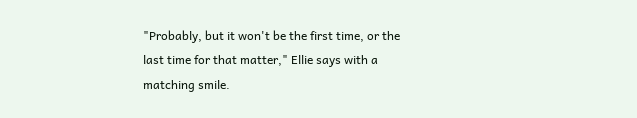"Probably, but it won't be the first time, or the last time for that matter," Ellie says with a matching smile.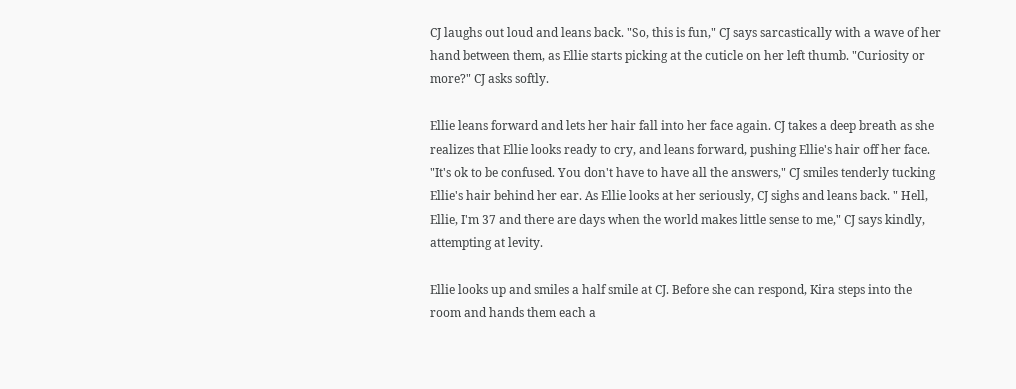CJ laughs out loud and leans back. "So, this is fun," CJ says sarcastically with a wave of her hand between them, as Ellie starts picking at the cuticle on her left thumb. "Curiosity or more?" CJ asks softly.

Ellie leans forward and lets her hair fall into her face again. CJ takes a deep breath as she realizes that Ellie looks ready to cry, and leans forward, pushing Ellie's hair off her face. "It's ok to be confused. You don't have to have all the answers," CJ smiles tenderly tucking Ellie's hair behind her ear. As Ellie looks at her seriously, CJ sighs and leans back. " Hell, Ellie, I'm 37 and there are days when the world makes little sense to me," CJ says kindly, attempting at levity.

Ellie looks up and smiles a half smile at CJ. Before she can respond, Kira steps into the room and hands them each a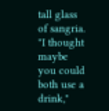tall glass of sangria. "I thought maybe you could both use a drink,"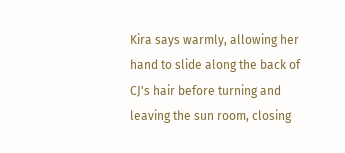Kira says warmly, allowing her hand to slide along the back of CJ's hair before turning and leaving the sun room, closing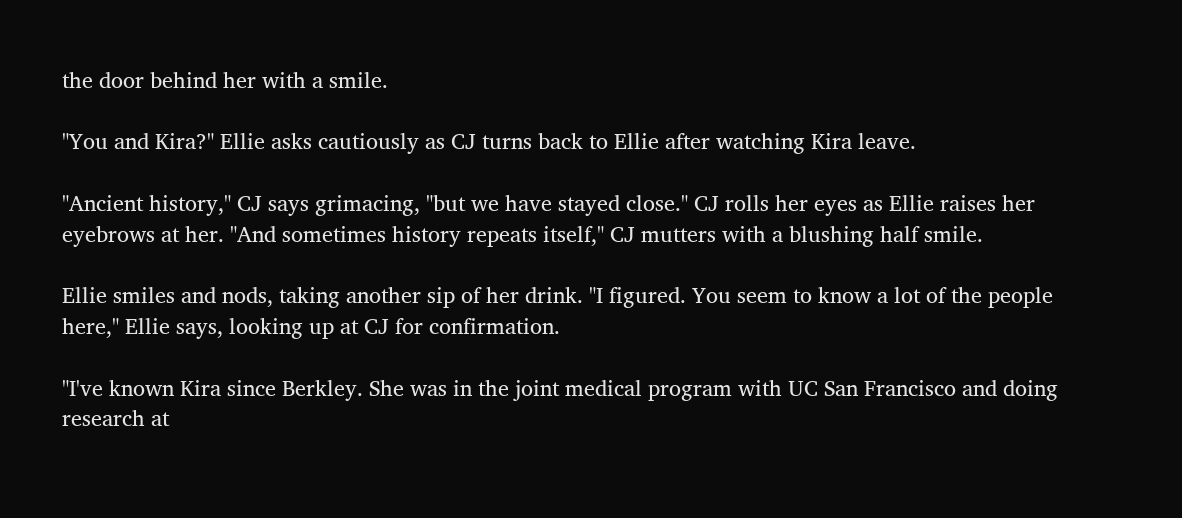the door behind her with a smile.

"You and Kira?" Ellie asks cautiously as CJ turns back to Ellie after watching Kira leave.

"Ancient history," CJ says grimacing, "but we have stayed close." CJ rolls her eyes as Ellie raises her eyebrows at her. "And sometimes history repeats itself," CJ mutters with a blushing half smile.

Ellie smiles and nods, taking another sip of her drink. "I figured. You seem to know a lot of the people here," Ellie says, looking up at CJ for confirmation.

"I've known Kira since Berkley. She was in the joint medical program with UC San Francisco and doing research at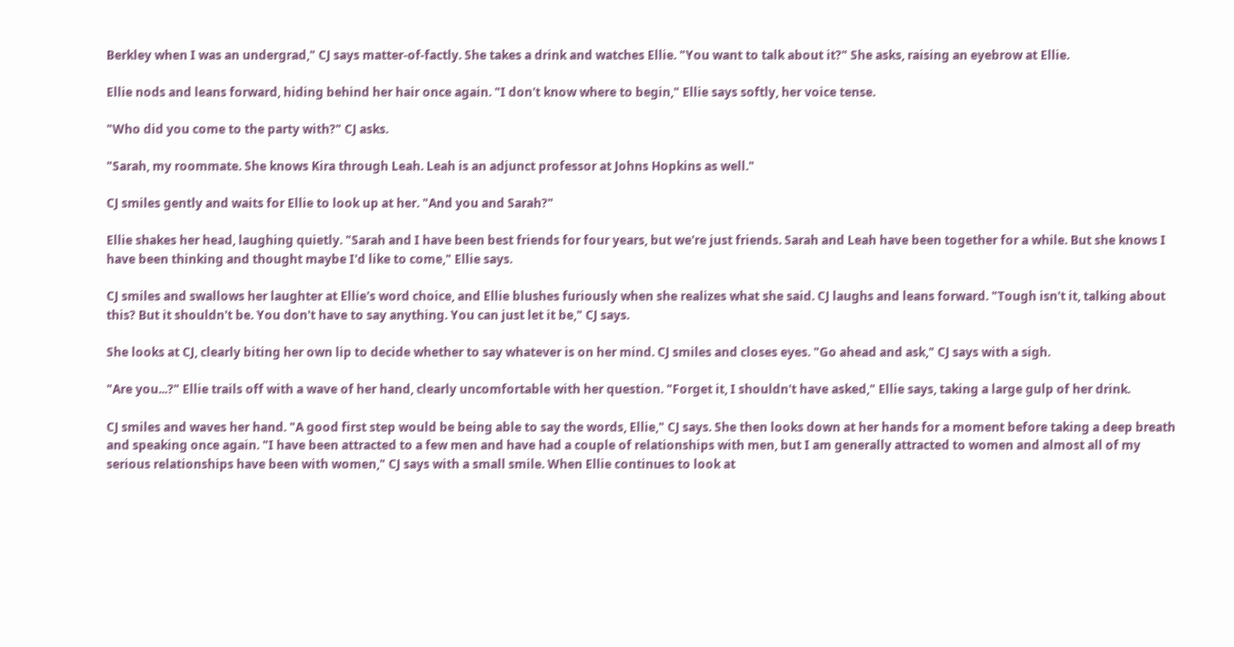Berkley when I was an undergrad," CJ says matter-of-factly. She takes a drink and watches Ellie. "You want to talk about it?" She asks, raising an eyebrow at Ellie.

Ellie nods and leans forward, hiding behind her hair once again. "I don't know where to begin," Ellie says softly, her voice tense.

"Who did you come to the party with?" CJ asks.

"Sarah, my roommate. She knows Kira through Leah. Leah is an adjunct professor at Johns Hopkins as well."

CJ smiles gently and waits for Ellie to look up at her. "And you and Sarah?"

Ellie shakes her head, laughing quietly. "Sarah and I have been best friends for four years, but we're just friends. Sarah and Leah have been together for a while. But she knows I have been thinking and thought maybe I'd like to come," Ellie says.

CJ smiles and swallows her laughter at Ellie's word choice, and Ellie blushes furiously when she realizes what she said. CJ laughs and leans forward. "Tough isn't it, talking about this? But it shouldn't be. You don't have to say anything. You can just let it be," CJ says.

She looks at CJ, clearly biting her own lip to decide whether to say whatever is on her mind. CJ smiles and closes eyes. "Go ahead and ask," CJ says with a sigh.

"Are you...?" Ellie trails off with a wave of her hand, clearly uncomfortable with her question. "Forget it, I shouldn't have asked," Ellie says, taking a large gulp of her drink.

CJ smiles and waves her hand. "A good first step would be being able to say the words, Ellie," CJ says. She then looks down at her hands for a moment before taking a deep breath and speaking once again. "I have been attracted to a few men and have had a couple of relationships with men, but I am generally attracted to women and almost all of my serious relationships have been with women," CJ says with a small smile. When Ellie continues to look at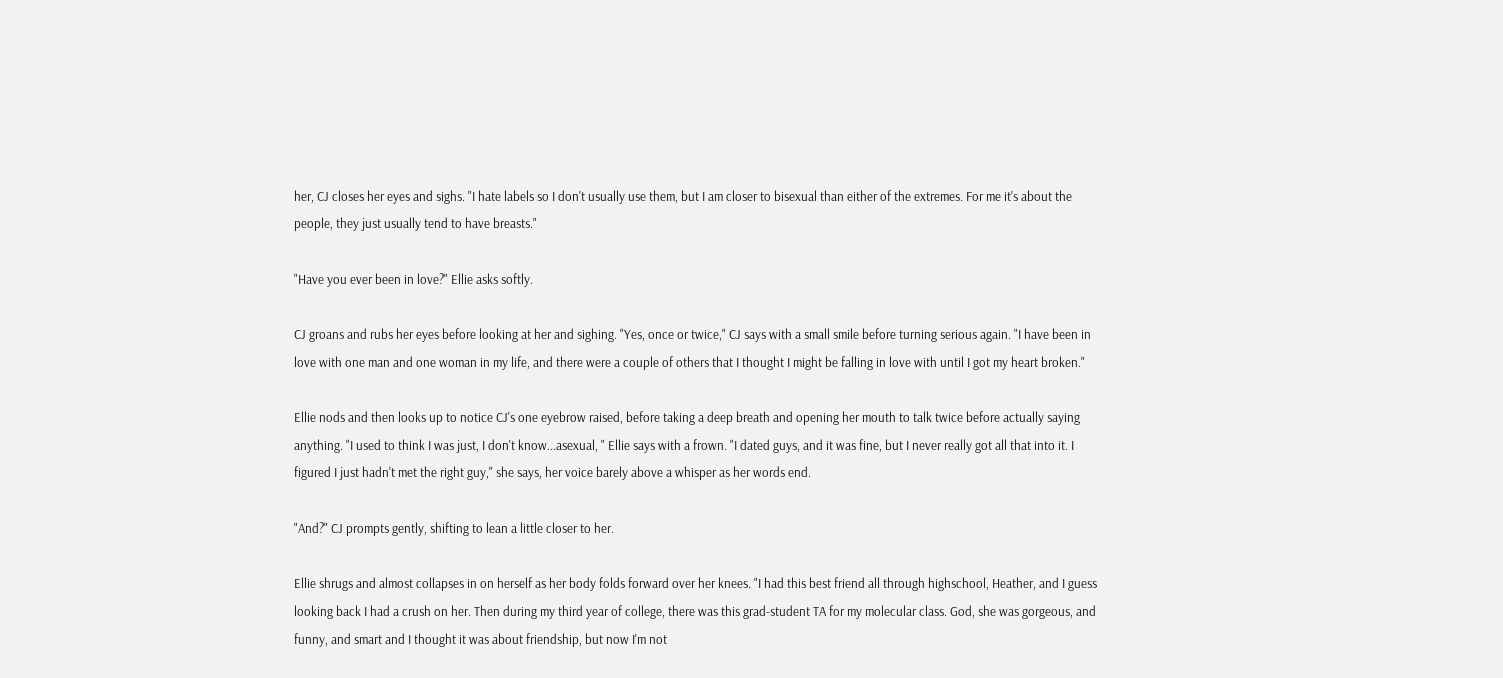her, CJ closes her eyes and sighs. "I hate labels so I don't usually use them, but I am closer to bisexual than either of the extremes. For me it's about the people, they just usually tend to have breasts."

"Have you ever been in love?" Ellie asks softly.

CJ groans and rubs her eyes before looking at her and sighing. "Yes, once or twice," CJ says with a small smile before turning serious again. "I have been in love with one man and one woman in my life, and there were a couple of others that I thought I might be falling in love with until I got my heart broken."

Ellie nods and then looks up to notice CJ's one eyebrow raised, before taking a deep breath and opening her mouth to talk twice before actually saying anything. "I used to think I was just, I don't know...asexual, " Ellie says with a frown. "I dated guys, and it was fine, but I never really got all that into it. I figured I just hadn't met the right guy," she says, her voice barely above a whisper as her words end.

"And?" CJ prompts gently, shifting to lean a little closer to her.

Ellie shrugs and almost collapses in on herself as her body folds forward over her knees. "I had this best friend all through highschool, Heather, and I guess looking back I had a crush on her. Then during my third year of college, there was this grad-student TA for my molecular class. God, she was gorgeous, and funny, and smart and I thought it was about friendship, but now I'm not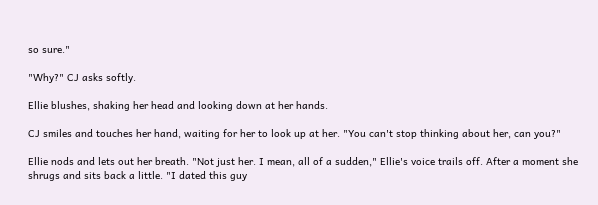so sure."

"Why?" CJ asks softly.

Ellie blushes, shaking her head and looking down at her hands.

CJ smiles and touches her hand, waiting for her to look up at her. "You can't stop thinking about her, can you?"

Ellie nods and lets out her breath. "Not just her. I mean, all of a sudden," Ellie's voice trails off. After a moment she shrugs and sits back a little. "I dated this guy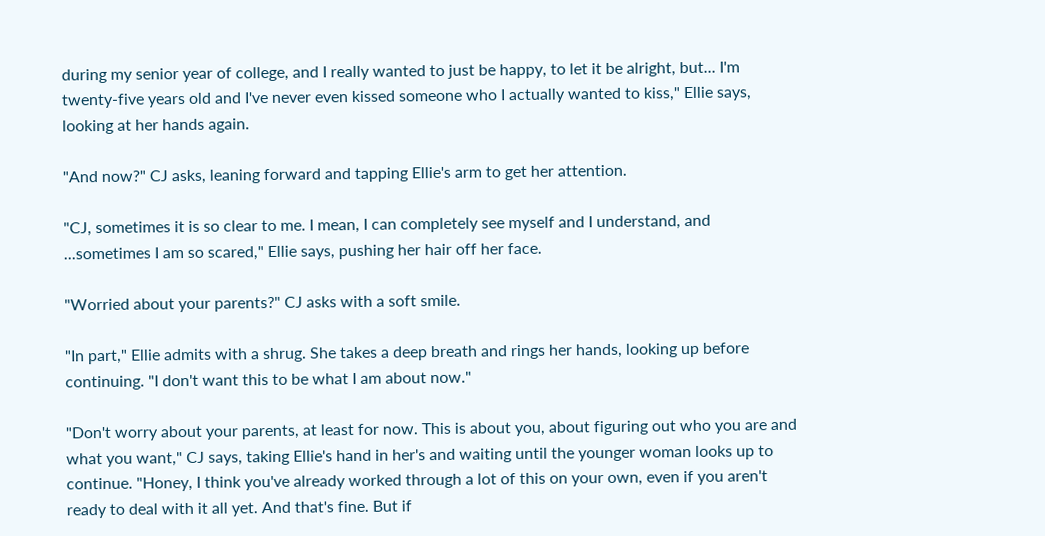during my senior year of college, and I really wanted to just be happy, to let it be alright, but... I'm twenty-five years old and I've never even kissed someone who I actually wanted to kiss," Ellie says, looking at her hands again.

"And now?" CJ asks, leaning forward and tapping Ellie's arm to get her attention.

"CJ, sometimes it is so clear to me. I mean, I can completely see myself and I understand, and ...sometimes I am so scared," Ellie says, pushing her hair off her face.

"Worried about your parents?" CJ asks with a soft smile.

"In part," Ellie admits with a shrug. She takes a deep breath and rings her hands, looking up before continuing. "I don't want this to be what I am about now."

"Don't worry about your parents, at least for now. This is about you, about figuring out who you are and what you want," CJ says, taking Ellie's hand in her's and waiting until the younger woman looks up to continue. "Honey, I think you've already worked through a lot of this on your own, even if you aren't ready to deal with it all yet. And that's fine. But if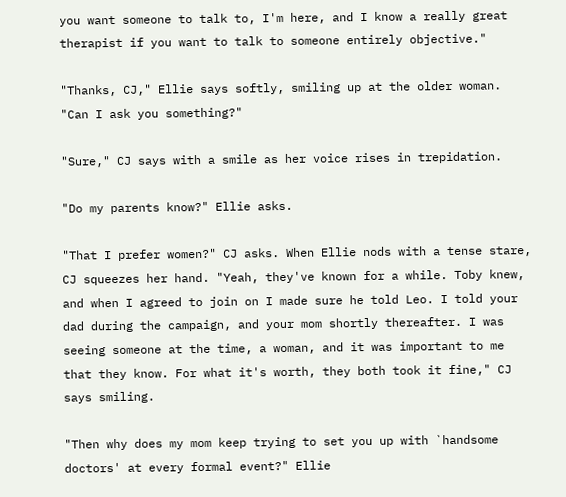you want someone to talk to, I'm here, and I know a really great therapist if you want to talk to someone entirely objective."

"Thanks, CJ," Ellie says softly, smiling up at the older woman. "Can I ask you something?"

"Sure," CJ says with a smile as her voice rises in trepidation.

"Do my parents know?" Ellie asks.

"That I prefer women?" CJ asks. When Ellie nods with a tense stare, CJ squeezes her hand. "Yeah, they've known for a while. Toby knew, and when I agreed to join on I made sure he told Leo. I told your dad during the campaign, and your mom shortly thereafter. I was seeing someone at the time, a woman, and it was important to me that they know. For what it's worth, they both took it fine," CJ says smiling.

"Then why does my mom keep trying to set you up with `handsome doctors' at every formal event?" Ellie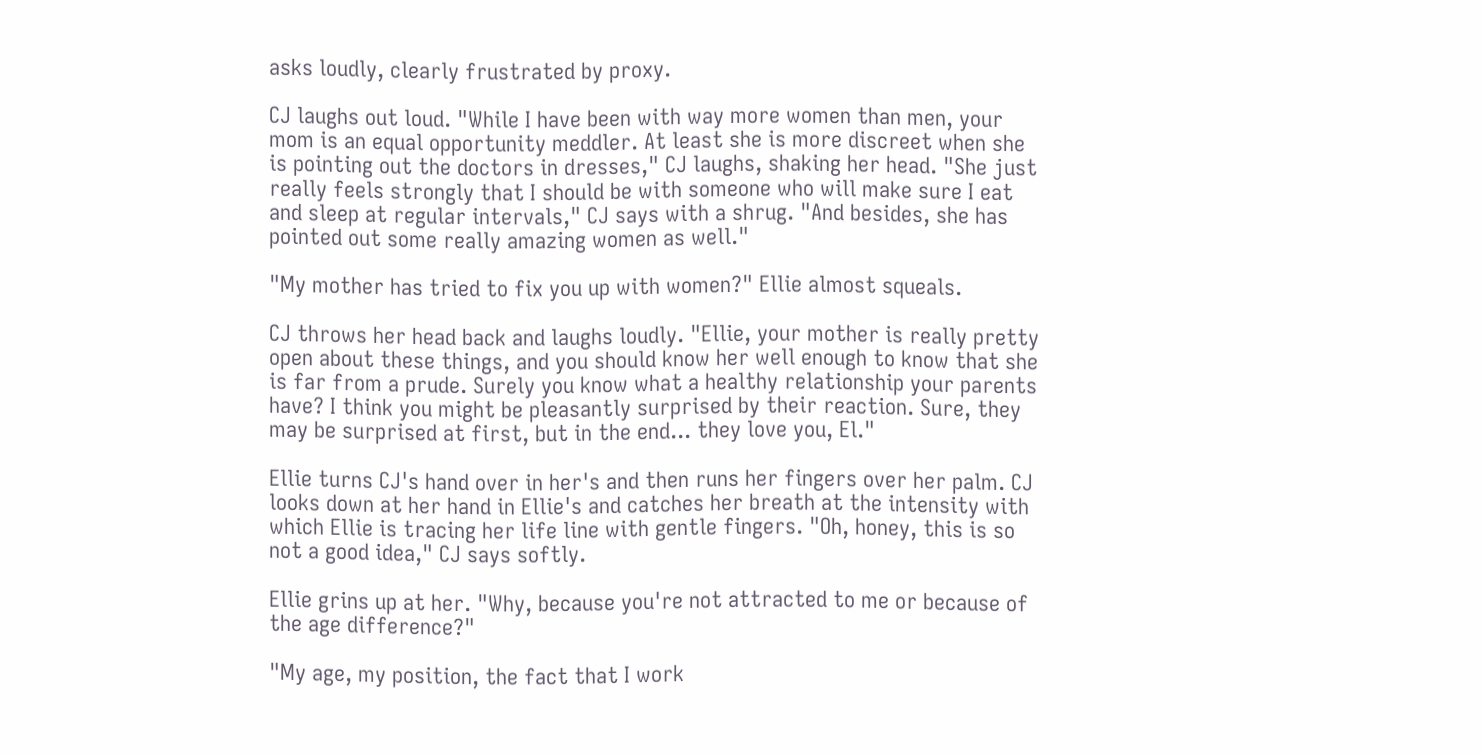asks loudly, clearly frustrated by proxy.

CJ laughs out loud. "While I have been with way more women than men, your mom is an equal opportunity meddler. At least she is more discreet when she is pointing out the doctors in dresses," CJ laughs, shaking her head. "She just really feels strongly that I should be with someone who will make sure I eat and sleep at regular intervals," CJ says with a shrug. "And besides, she has pointed out some really amazing women as well."

"My mother has tried to fix you up with women?" Ellie almost squeals.

CJ throws her head back and laughs loudly. "Ellie, your mother is really pretty open about these things, and you should know her well enough to know that she is far from a prude. Surely you know what a healthy relationship your parents have? I think you might be pleasantly surprised by their reaction. Sure, they may be surprised at first, but in the end... they love you, El."

Ellie turns CJ's hand over in her's and then runs her fingers over her palm. CJ looks down at her hand in Ellie's and catches her breath at the intensity with which Ellie is tracing her life line with gentle fingers. "Oh, honey, this is so not a good idea," CJ says softly.

Ellie grins up at her. "Why, because you're not attracted to me or because of the age difference?"

"My age, my position, the fact that I work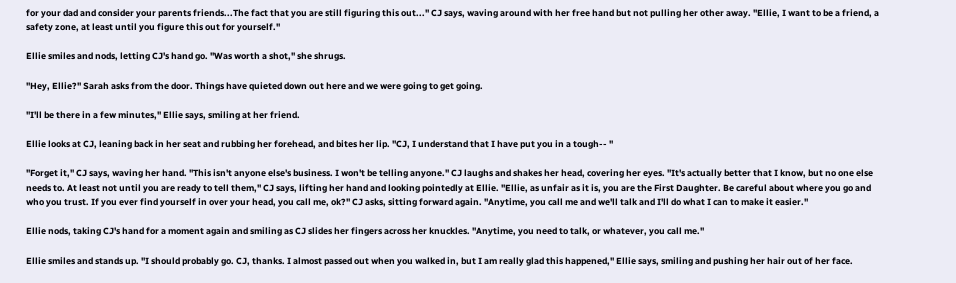for your dad and consider your parents friends...The fact that you are still figuring this out..." CJ says, waving around with her free hand but not pulling her other away. "Ellie, I want to be a friend, a safety zone, at least until you figure this out for yourself."

Ellie smiles and nods, letting CJ's hand go. "Was worth a shot," she shrugs.

"Hey, Ellie?" Sarah asks from the door. Things have quieted down out here and we were going to get going.

"I'll be there in a few minutes," Ellie says, smiling at her friend.

Ellie looks at CJ, leaning back in her seat and rubbing her forehead, and bites her lip. "CJ, I understand that I have put you in a tough-- "

"Forget it," CJ says, waving her hand. "This isn't anyone else's business. I won't be telling anyone." CJ laughs and shakes her head, covering her eyes. "It's actually better that I know, but no one else needs to. At least not until you are ready to tell them," CJ says, lifting her hand and looking pointedly at Ellie. "Ellie, as unfair as it is, you are the First Daughter. Be careful about where you go and who you trust. If you ever find yourself in over your head, you call me, ok?" CJ asks, sitting forward again. "Anytime, you call me and we'll talk and I'll do what I can to make it easier."

Ellie nods, taking CJ's hand for a moment again and smiling as CJ slides her fingers across her knuckles. "Anytime, you need to talk, or whatever, you call me."

Ellie smiles and stands up. "I should probably go. CJ, thanks. I almost passed out when you walked in, but I am really glad this happened," Ellie says, smiling and pushing her hair out of her face.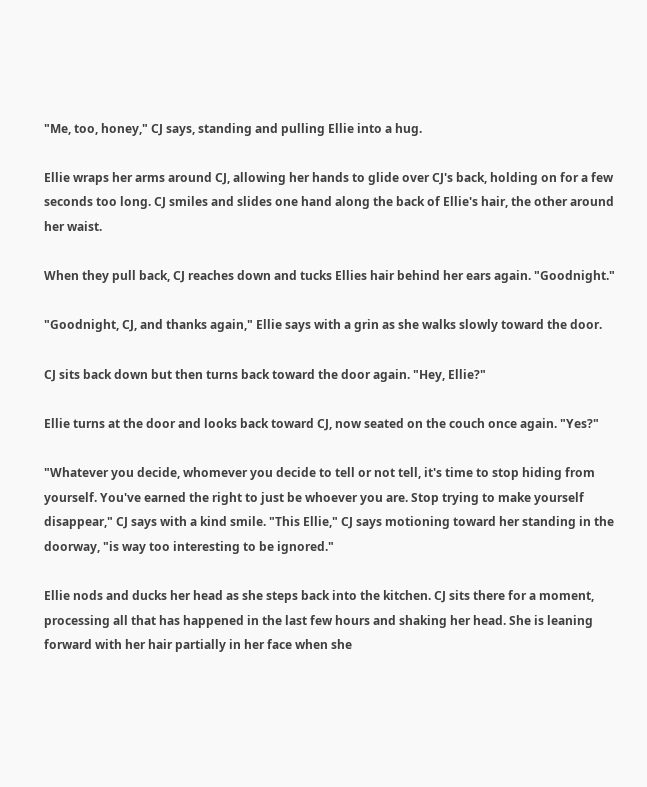"Me, too, honey," CJ says, standing and pulling Ellie into a hug.

Ellie wraps her arms around CJ, allowing her hands to glide over CJ's back, holding on for a few seconds too long. CJ smiles and slides one hand along the back of Ellie's hair, the other around her waist.

When they pull back, CJ reaches down and tucks Ellies hair behind her ears again. "Goodnight."

"Goodnight, CJ, and thanks again," Ellie says with a grin as she walks slowly toward the door.

CJ sits back down but then turns back toward the door again. "Hey, Ellie?"

Ellie turns at the door and looks back toward CJ, now seated on the couch once again. "Yes?"

"Whatever you decide, whomever you decide to tell or not tell, it's time to stop hiding from yourself. You've earned the right to just be whoever you are. Stop trying to make yourself disappear," CJ says with a kind smile. "This Ellie," CJ says motioning toward her standing in the doorway, "is way too interesting to be ignored."

Ellie nods and ducks her head as she steps back into the kitchen. CJ sits there for a moment, processing all that has happened in the last few hours and shaking her head. She is leaning forward with her hair partially in her face when she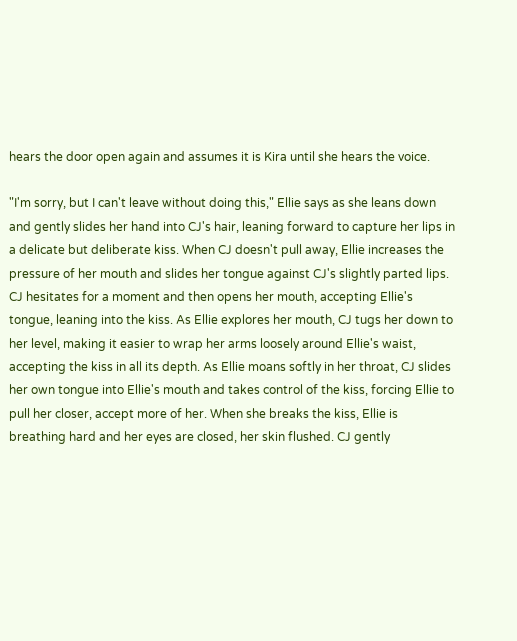hears the door open again and assumes it is Kira until she hears the voice.

"I'm sorry, but I can't leave without doing this," Ellie says as she leans down and gently slides her hand into CJ's hair, leaning forward to capture her lips in a delicate but deliberate kiss. When CJ doesn't pull away, Ellie increases the pressure of her mouth and slides her tongue against CJ's slightly parted lips. CJ hesitates for a moment and then opens her mouth, accepting Ellie's tongue, leaning into the kiss. As Ellie explores her mouth, CJ tugs her down to her level, making it easier to wrap her arms loosely around Ellie's waist, accepting the kiss in all its depth. As Ellie moans softly in her throat, CJ slides her own tongue into Ellie's mouth and takes control of the kiss, forcing Ellie to pull her closer, accept more of her. When she breaks the kiss, Ellie is breathing hard and her eyes are closed, her skin flushed. CJ gently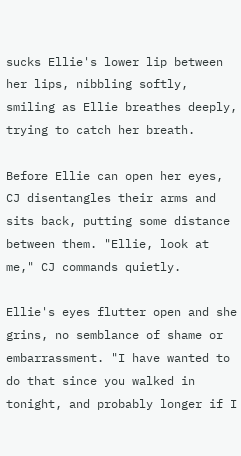sucks Ellie's lower lip between her lips, nibbling softly, smiling as Ellie breathes deeply, trying to catch her breath.

Before Ellie can open her eyes, CJ disentangles their arms and sits back, putting some distance between them. "Ellie, look at me," CJ commands quietly.

Ellie's eyes flutter open and she grins, no semblance of shame or embarrassment. "I have wanted to do that since you walked in tonight, and probably longer if I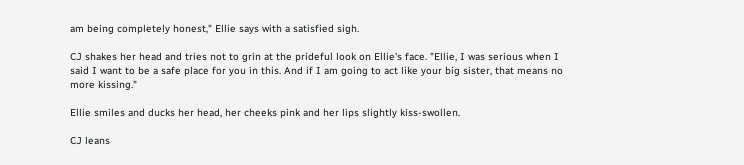am being completely honest," Ellie says with a satisfied sigh.

CJ shakes her head and tries not to grin at the prideful look on Ellie's face. "Ellie, I was serious when I said I want to be a safe place for you in this. And if I am going to act like your big sister, that means no more kissing."

Ellie smiles and ducks her head, her cheeks pink and her lips slightly kiss-swollen.

CJ leans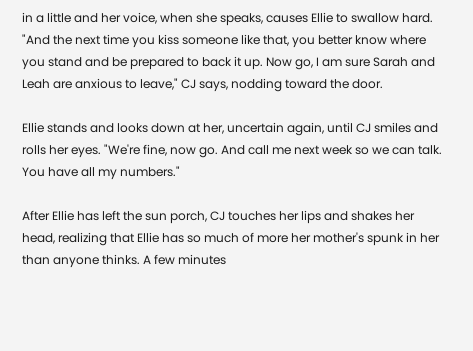in a little and her voice, when she speaks, causes Ellie to swallow hard. "And the next time you kiss someone like that, you better know where you stand and be prepared to back it up. Now go, I am sure Sarah and Leah are anxious to leave," CJ says, nodding toward the door.

Ellie stands and looks down at her, uncertain again, until CJ smiles and rolls her eyes. "We're fine, now go. And call me next week so we can talk. You have all my numbers."

After Ellie has left the sun porch, CJ touches her lips and shakes her head, realizing that Ellie has so much of more her mother's spunk in her than anyone thinks. A few minutes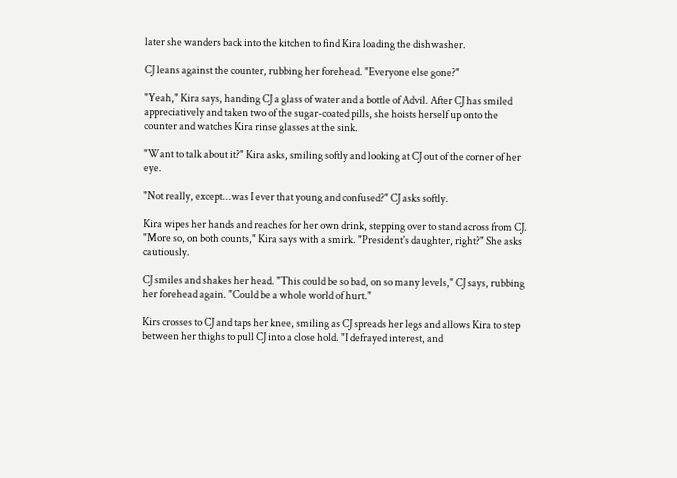later she wanders back into the kitchen to find Kira loading the dishwasher.

CJ leans against the counter, rubbing her forehead. "Everyone else gone?"

"Yeah," Kira says, handing CJ a glass of water and a bottle of Advil. After CJ has smiled appreciatively and taken two of the sugar-coated pills, she hoists herself up onto the counter and watches Kira rinse glasses at the sink.

"Want to talk about it?" Kira asks, smiling softly and looking at CJ out of the corner of her eye.

"Not really, except...was I ever that young and confused?" CJ asks softly.

Kira wipes her hands and reaches for her own drink, stepping over to stand across from CJ. "More so, on both counts," Kira says with a smirk. "President's daughter, right?" She asks cautiously.

CJ smiles and shakes her head. "This could be so bad, on so many levels," CJ says, rubbing her forehead again. "Could be a whole world of hurt."

Kirs crosses to CJ and taps her knee, smiling as CJ spreads her legs and allows Kira to step between her thighs to pull CJ into a close hold. "I defrayed interest, and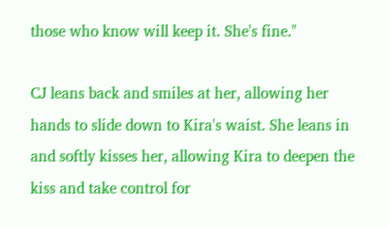those who know will keep it. She's fine."

CJ leans back and smiles at her, allowing her hands to slide down to Kira's waist. She leans in and softly kisses her, allowing Kira to deepen the kiss and take control for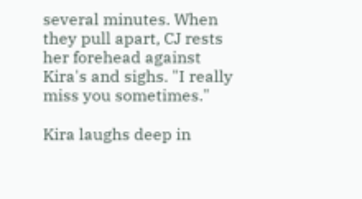several minutes. When they pull apart, CJ rests her forehead against Kira's and sighs. "I really miss you sometimes."

Kira laughs deep in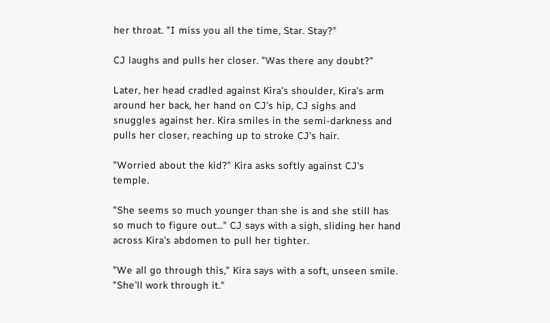her throat. "I miss you all the time, Star. Stay?"

CJ laughs and pulls her closer. "Was there any doubt?"

Later, her head cradled against Kira's shoulder, Kira's arm around her back, her hand on CJ's hip, CJ sighs and snuggles against her. Kira smiles in the semi-darkness and pulls her closer, reaching up to stroke CJ's hair.

"Worried about the kid?" Kira asks softly against CJ's temple.

"She seems so much younger than she is and she still has so much to figure out..." CJ says with a sigh, sliding her hand across Kira's abdomen to pull her tighter.

"We all go through this," Kira says with a soft, unseen smile. "She'll work through it."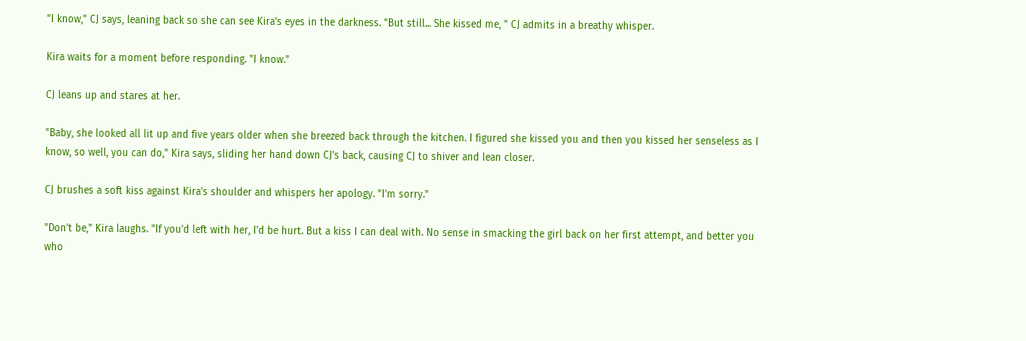"I know," CJ says, leaning back so she can see Kira's eyes in the darkness. "But still... She kissed me, " CJ admits in a breathy whisper.

Kira waits for a moment before responding. "I know."

CJ leans up and stares at her.

"Baby, she looked all lit up and five years older when she breezed back through the kitchen. I figured she kissed you and then you kissed her senseless as I know, so well, you can do," Kira says, sliding her hand down CJ's back, causing CJ to shiver and lean closer.

CJ brushes a soft kiss against Kira's shoulder and whispers her apology. "I'm sorry."

"Don't be," Kira laughs. "If you'd left with her, I'd be hurt. But a kiss I can deal with. No sense in smacking the girl back on her first attempt, and better you who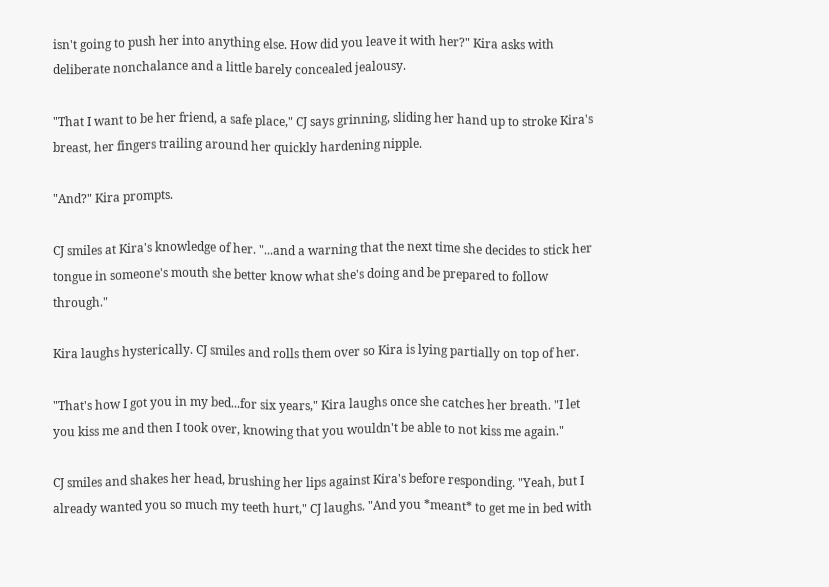isn't going to push her into anything else. How did you leave it with her?" Kira asks with deliberate nonchalance and a little barely concealed jealousy.

"That I want to be her friend, a safe place," CJ says grinning, sliding her hand up to stroke Kira's breast, her fingers trailing around her quickly hardening nipple.

"And?" Kira prompts.

CJ smiles at Kira's knowledge of her. "...and a warning that the next time she decides to stick her tongue in someone's mouth she better know what she's doing and be prepared to follow through."

Kira laughs hysterically. CJ smiles and rolls them over so Kira is lying partially on top of her.

"That's how I got you in my bed...for six years," Kira laughs once she catches her breath. "I let you kiss me and then I took over, knowing that you wouldn't be able to not kiss me again."

CJ smiles and shakes her head, brushing her lips against Kira's before responding. "Yeah, but I already wanted you so much my teeth hurt," CJ laughs. "And you *meant* to get me in bed with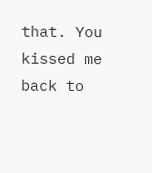that. You kissed me back to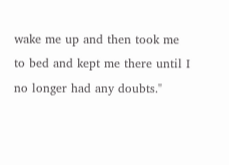wake me up and then took me to bed and kept me there until I no longer had any doubts."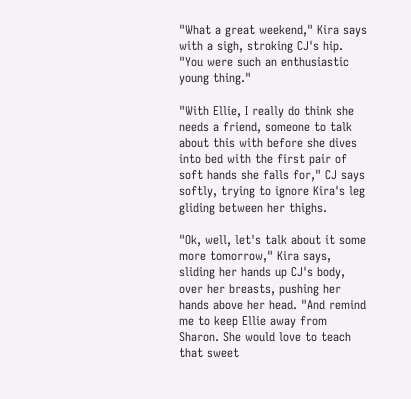"What a great weekend," Kira says with a sigh, stroking CJ's hip. "You were such an enthusiastic young thing."

"With Ellie, I really do think she needs a friend, someone to talk about this with before she dives into bed with the first pair of soft hands she falls for," CJ says softly, trying to ignore Kira's leg gliding between her thighs.

"Ok, well, let's talk about it some more tomorrow," Kira says, sliding her hands up CJ's body, over her breasts, pushing her hands above her head. "And remind me to keep Ellie away from Sharon. She would love to teach that sweet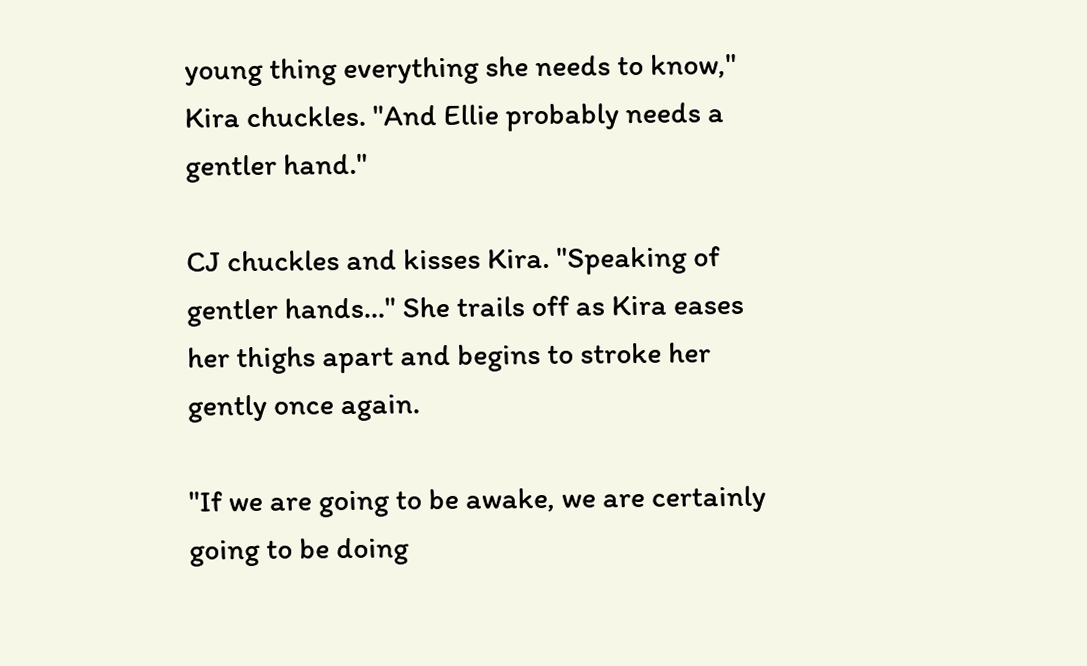young thing everything she needs to know," Kira chuckles. "And Ellie probably needs a gentler hand."

CJ chuckles and kisses Kira. "Speaking of gentler hands..." She trails off as Kira eases her thighs apart and begins to stroke her gently once again.

"If we are going to be awake, we are certainly going to be doing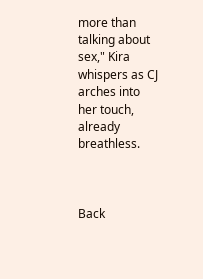more than talking about sex," Kira whispers as CJ arches into her touch, already breathless.



Back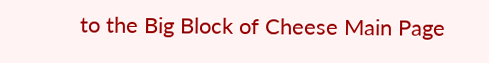to the Big Block of Cheese Main Page